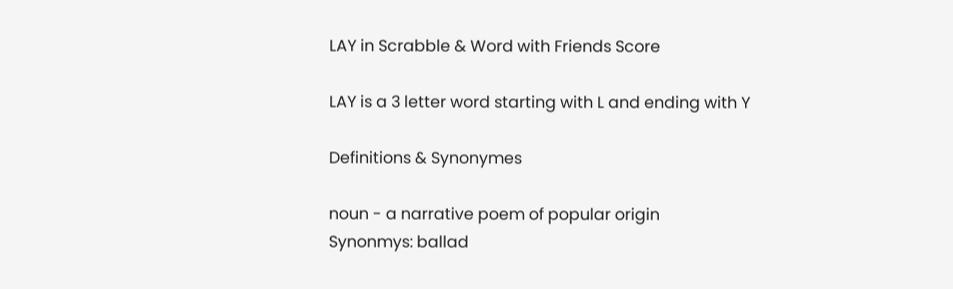LAY in Scrabble & Word with Friends Score

LAY is a 3 letter word starting with L and ending with Y

Definitions & Synonymes

noun - a narrative poem of popular origin
Synonmys: ballad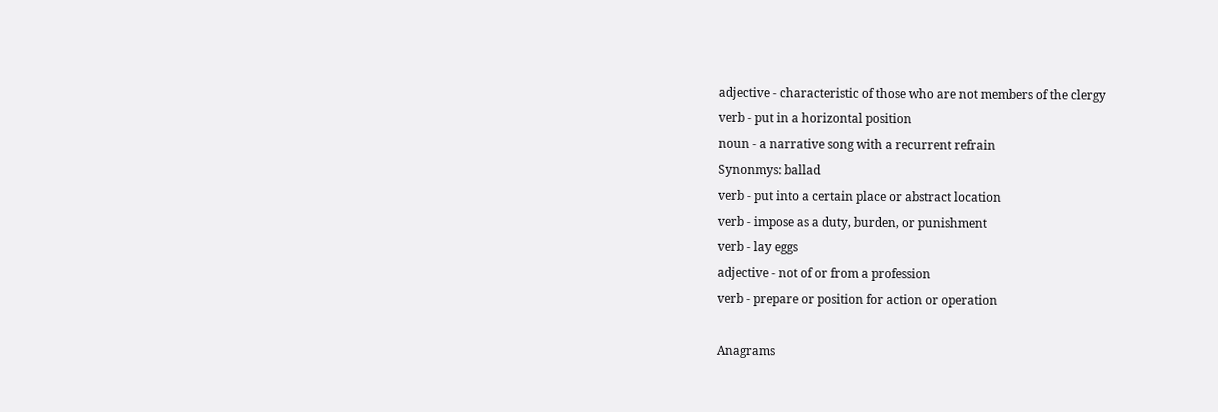adjective - characteristic of those who are not members of the clergy
verb - put in a horizontal position
noun - a narrative song with a recurrent refrain
Synonmys: ballad
verb - put into a certain place or abstract location
verb - impose as a duty, burden, or punishment
verb - lay eggs
adjective - not of or from a profession
verb - prepare or position for action or operation

Anagrams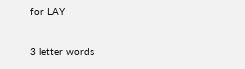for LAY

3 letter words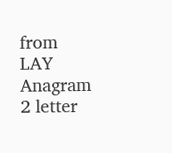from LAY Anagram
2 letter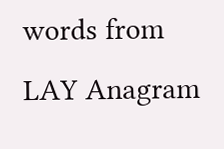words from LAY Anagram